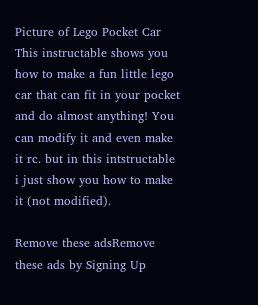Picture of Lego Pocket Car
This instructable shows you how to make a fun little lego car that can fit in your pocket and do almost anything! You can modify it and even make it rc. but in this intstructable i just show you how to make it (not modified).

Remove these adsRemove these ads by Signing Up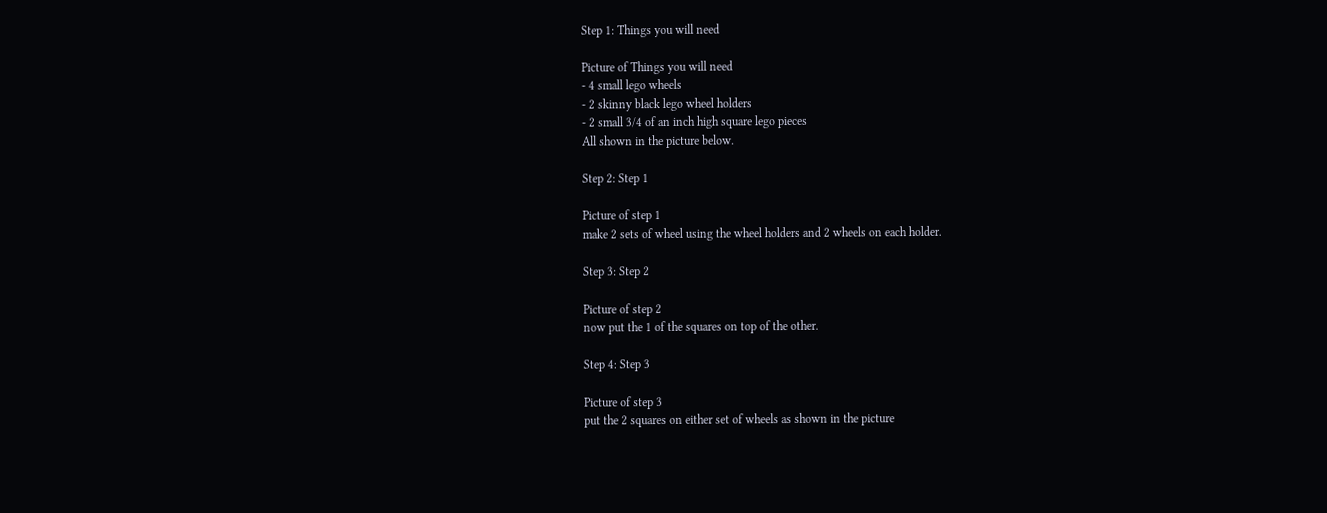Step 1: Things you will need

Picture of Things you will need
- 4 small lego wheels
- 2 skinny black lego wheel holders
- 2 small 3/4 of an inch high square lego pieces
All shown in the picture below.

Step 2: Step 1

Picture of step 1
make 2 sets of wheel using the wheel holders and 2 wheels on each holder.

Step 3: Step 2

Picture of step 2
now put the 1 of the squares on top of the other.

Step 4: Step 3

Picture of step 3
put the 2 squares on either set of wheels as shown in the picture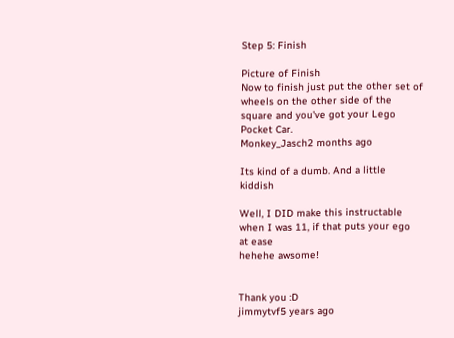Step 5: Finish

Picture of Finish
Now to finish just put the other set of wheels on the other side of the square and you've got your Lego Pocket Car.
Monkey_Jasch2 months ago

Its kind of a dumb. And a little kiddish

Well, I DID make this instructable when I was 11, if that puts your ego at ease
hehehe awsome!


Thank you :D
jimmytvf5 years ago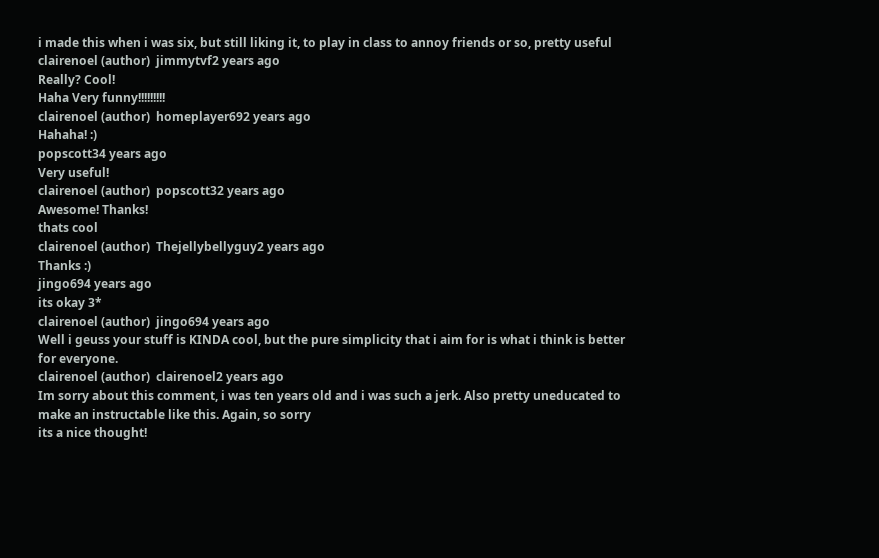i made this when i was six, but still liking it, to play in class to annoy friends or so, pretty useful
clairenoel (author)  jimmytvf2 years ago
Really? Cool!
Haha Very funny!!!!!!!!!
clairenoel (author)  homeplayer692 years ago
Hahaha! :)
popscott34 years ago
Very useful!
clairenoel (author)  popscott32 years ago
Awesome! Thanks!
thats cool
clairenoel (author)  Thejellybellyguy2 years ago
Thanks :)
jingo694 years ago
its okay 3*
clairenoel (author)  jingo694 years ago
Well i geuss your stuff is KINDA cool, but the pure simplicity that i aim for is what i think is better for everyone.
clairenoel (author)  clairenoel2 years ago
Im sorry about this comment, i was ten years old and i was such a jerk. Also pretty uneducated to make an instructable like this. Again, so sorry
its a nice thought!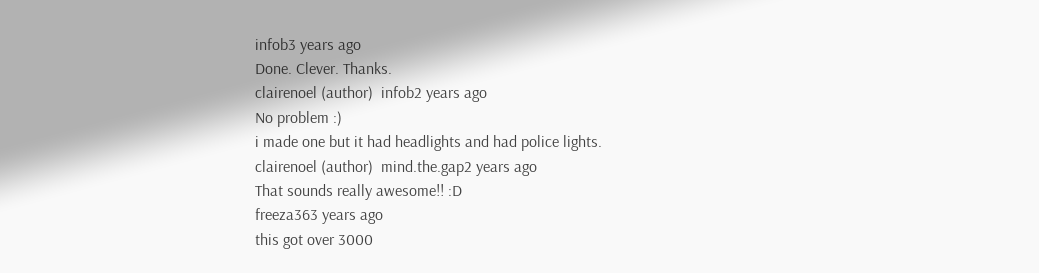infob3 years ago
Done. Clever. Thanks.
clairenoel (author)  infob2 years ago
No problem :)
i made one but it had headlights and had police lights.
clairenoel (author)  mind.the.gap2 years ago
That sounds really awesome!! :D
freeza363 years ago
this got over 3000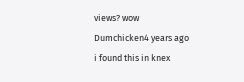views? wow
Dumchicken4 years ago
i found this in knex